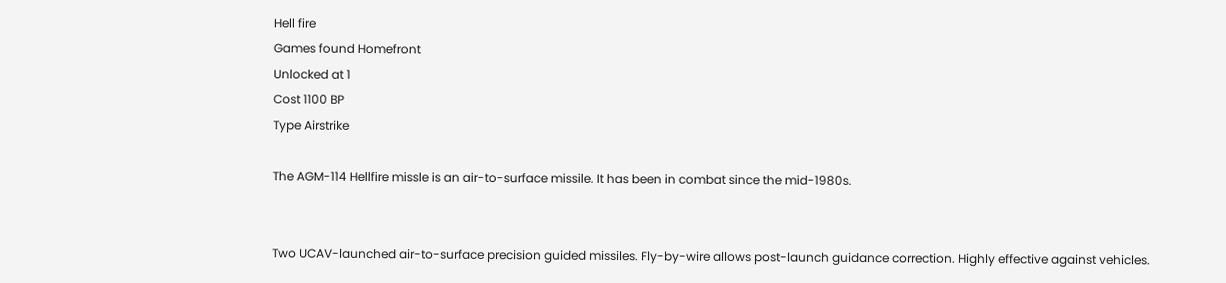Hell fire
Games found Homefront
Unlocked at 1
Cost 1100 BP
Type Airstrike

The AGM-114 Hellfire missle is an air-to-surface missile. It has been in combat since the mid-1980s.


Two UCAV-launched air-to-surface precision guided missiles. Fly-by-wire allows post-launch guidance correction. Highly effective against vehicles.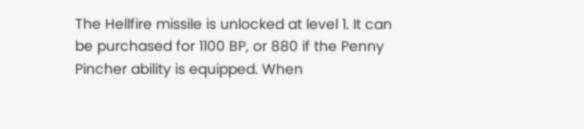The Hellfire missile is unlocked at level 1. It can be purchased for 1100 BP, or 880 if the Penny Pincher ability is equipped. When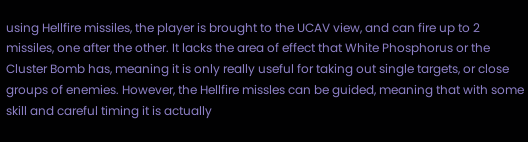using Hellfire missiles, the player is brought to the UCAV view, and can fire up to 2 missiles, one after the other. It lacks the area of effect that White Phosphorus or the Cluster Bomb has, meaning it is only really useful for taking out single targets, or close groups of enemies. However, the Hellfire missles can be guided, meaning that with some skill and careful timing it is actually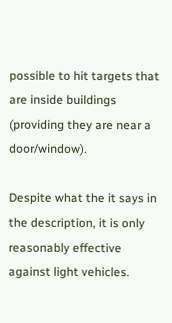possible to hit targets that are inside buildings (providing they are near a door/window).

Despite what the it says in the description, it is only reasonably effective against light vehicles.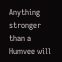Anything stronger than a Humvee will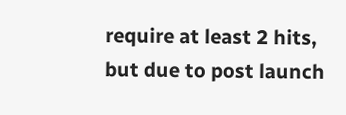require at least 2 hits, but due to post launch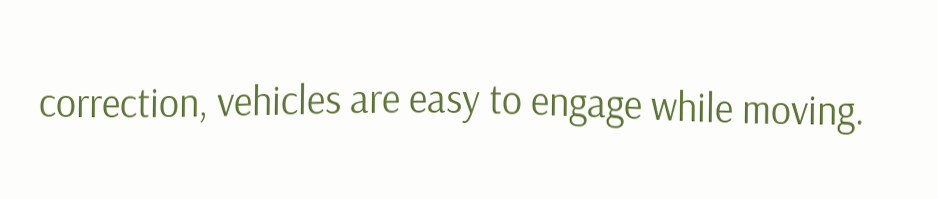correction, vehicles are easy to engage while moving.